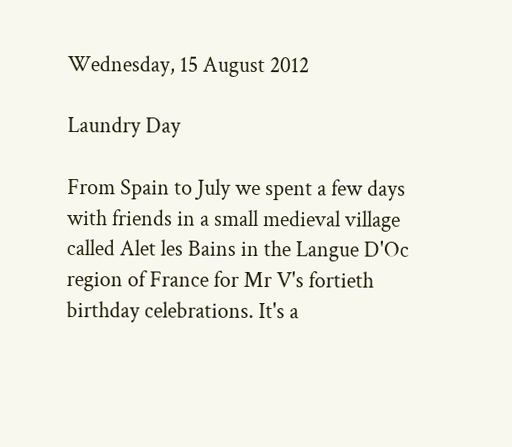Wednesday, 15 August 2012

Laundry Day

From Spain to July we spent a few days with friends in a small medieval village called Alet les Bains in the Langue D'Oc region of France for Mr V's fortieth birthday celebrations. It's a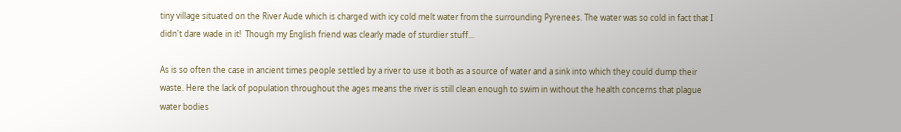tiny village situated on the River Aude which is charged with icy cold melt water from the surrounding Pyrenees. The water was so cold in fact that I didn't dare wade in it!  Though my English friend was clearly made of sturdier stuff...

As is so often the case in ancient times people settled by a river to use it both as a source of water and a sink into which they could dump their waste. Here the lack of population throughout the ages means the river is still clean enough to swim in without the health concerns that plague water bodies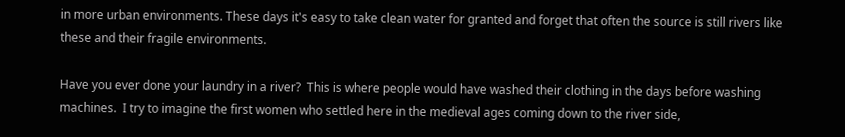in more urban environments. These days it's easy to take clean water for granted and forget that often the source is still rivers like these and their fragile environments.

Have you ever done your laundry in a river?  This is where people would have washed their clothing in the days before washing machines.  I try to imagine the first women who settled here in the medieval ages coming down to the river side,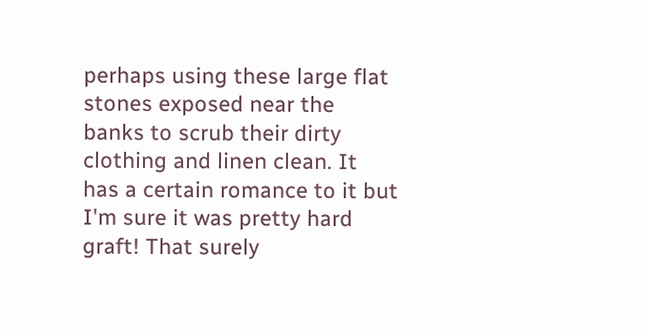perhaps using these large flat stones exposed near the banks to scrub their dirty clothing and linen clean. It has a certain romance to it but I'm sure it was pretty hard graft! That surely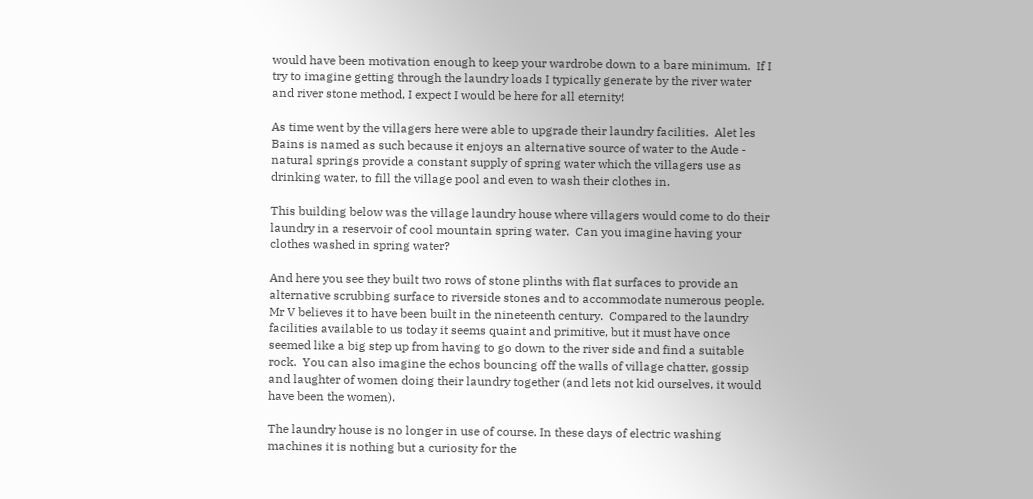would have been motivation enough to keep your wardrobe down to a bare minimum.  If I try to imagine getting through the laundry loads I typically generate by the river water and river stone method, I expect I would be here for all eternity!

As time went by the villagers here were able to upgrade their laundry facilities.  Alet les Bains is named as such because it enjoys an alternative source of water to the Aude - natural springs provide a constant supply of spring water which the villagers use as drinking water, to fill the village pool and even to wash their clothes in.

This building below was the village laundry house where villagers would come to do their laundry in a reservoir of cool mountain spring water.  Can you imagine having your clothes washed in spring water?

And here you see they built two rows of stone plinths with flat surfaces to provide an alternative scrubbing surface to riverside stones and to accommodate numerous people.  Mr V believes it to have been built in the nineteenth century.  Compared to the laundry facilities available to us today it seems quaint and primitive, but it must have once seemed like a big step up from having to go down to the river side and find a suitable rock.  You can also imagine the echos bouncing off the walls of village chatter, gossip and laughter of women doing their laundry together (and lets not kid ourselves, it would have been the women).

The laundry house is no longer in use of course. In these days of electric washing machines it is nothing but a curiosity for the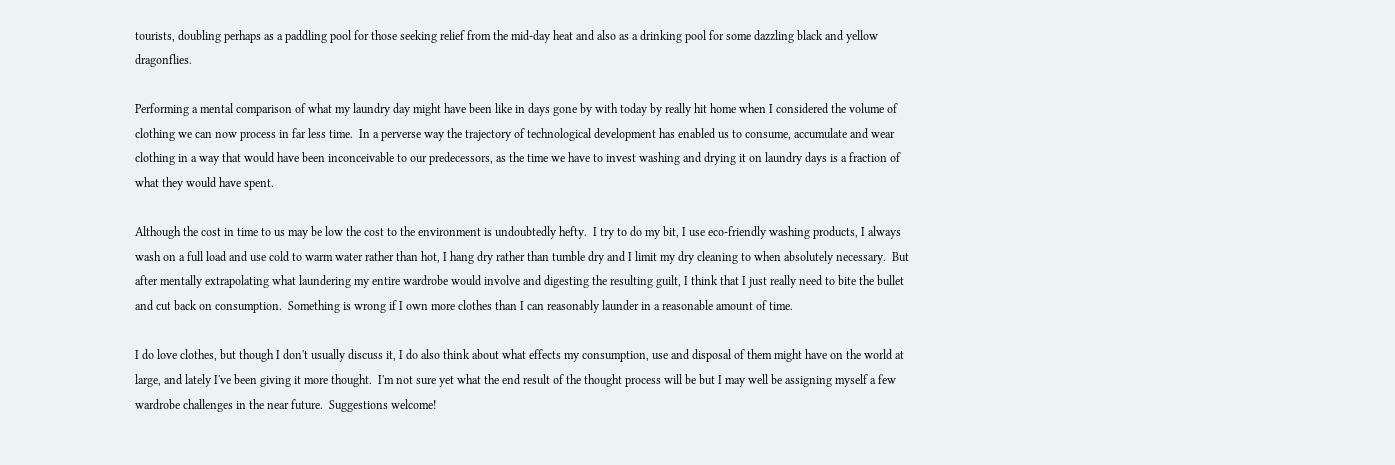tourists, doubling perhaps as a paddling pool for those seeking relief from the mid-day heat and also as a drinking pool for some dazzling black and yellow dragonflies.

Performing a mental comparison of what my laundry day might have been like in days gone by with today by really hit home when I considered the volume of clothing we can now process in far less time.  In a perverse way the trajectory of technological development has enabled us to consume, accumulate and wear clothing in a way that would have been inconceivable to our predecessors, as the time we have to invest washing and drying it on laundry days is a fraction of what they would have spent.

Although the cost in time to us may be low the cost to the environment is undoubtedly hefty.  I try to do my bit, I use eco-friendly washing products, I always wash on a full load and use cold to warm water rather than hot, I hang dry rather than tumble dry and I limit my dry cleaning to when absolutely necessary.  But after mentally extrapolating what laundering my entire wardrobe would involve and digesting the resulting guilt, I think that I just really need to bite the bullet and cut back on consumption.  Something is wrong if I own more clothes than I can reasonably launder in a reasonable amount of time.

I do love clothes, but though I don't usually discuss it, I do also think about what effects my consumption, use and disposal of them might have on the world at large, and lately I've been giving it more thought.  I'm not sure yet what the end result of the thought process will be but I may well be assigning myself a few wardrobe challenges in the near future.  Suggestions welcome!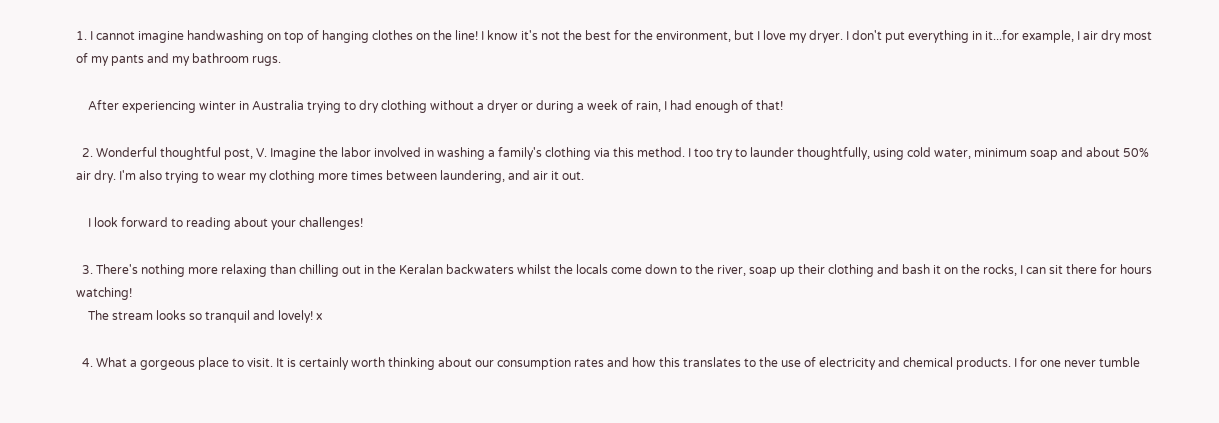1. I cannot imagine handwashing on top of hanging clothes on the line! I know it's not the best for the environment, but I love my dryer. I don't put everything in it...for example, I air dry most of my pants and my bathroom rugs.

    After experiencing winter in Australia trying to dry clothing without a dryer or during a week of rain, I had enough of that!

  2. Wonderful thoughtful post, V. Imagine the labor involved in washing a family's clothing via this method. I too try to launder thoughtfully, using cold water, minimum soap and about 50% air dry. I'm also trying to wear my clothing more times between laundering, and air it out.

    I look forward to reading about your challenges!

  3. There's nothing more relaxing than chilling out in the Keralan backwaters whilst the locals come down to the river, soap up their clothing and bash it on the rocks, I can sit there for hours watching!
    The stream looks so tranquil and lovely! x

  4. What a gorgeous place to visit. It is certainly worth thinking about our consumption rates and how this translates to the use of electricity and chemical products. I for one never tumble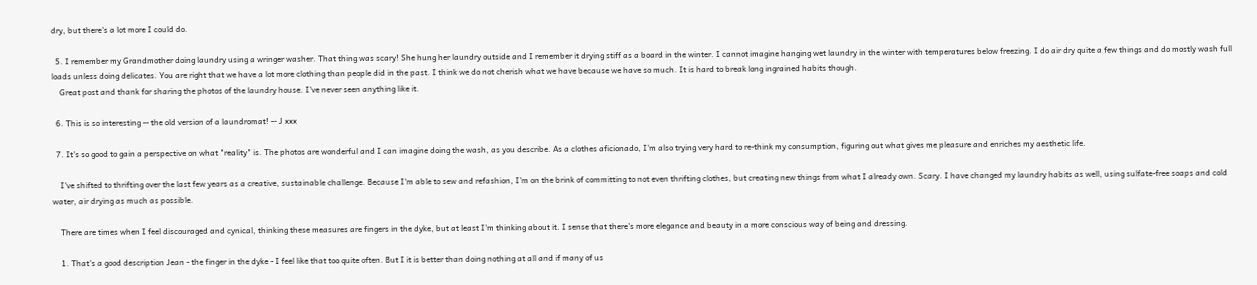dry, but there's a lot more I could do.

  5. I remember my Grandmother doing laundry using a wringer washer. That thing was scary! She hung her laundry outside and I remember it drying stiff as a board in the winter. I cannot imagine hanging wet laundry in the winter with temperatures below freezing. I do air dry quite a few things and do mostly wash full loads unless doing delicates. You are right that we have a lot more clothing than people did in the past. I think we do not cherish what we have because we have so much. It is hard to break long ingrained habits though.
    Great post and thank for sharing the photos of the laundry house. I've never seen anything like it.

  6. This is so interesting -- the old version of a laundromat! -- J xxx

  7. It's so good to gain a perspective on what "reality" is. The photos are wonderful and I can imagine doing the wash, as you describe. As a clothes aficionado, I'm also trying very hard to re-think my consumption, figuring out what gives me pleasure and enriches my aesthetic life.

    I've shifted to thrifting over the last few years as a creative, sustainable challenge. Because I'm able to sew and refashion, I'm on the brink of committing to not even thrifting clothes, but creating new things from what I already own. Scary. I have changed my laundry habits as well, using sulfate-free soaps and cold water, air drying as much as possible.

    There are times when I feel discouraged and cynical, thinking these measures are fingers in the dyke, but at least I'm thinking about it. I sense that there's more elegance and beauty in a more conscious way of being and dressing.

    1. That's a good description Jean - the finger in the dyke - I feel like that too quite often. But I it is better than doing nothing at all and if many of us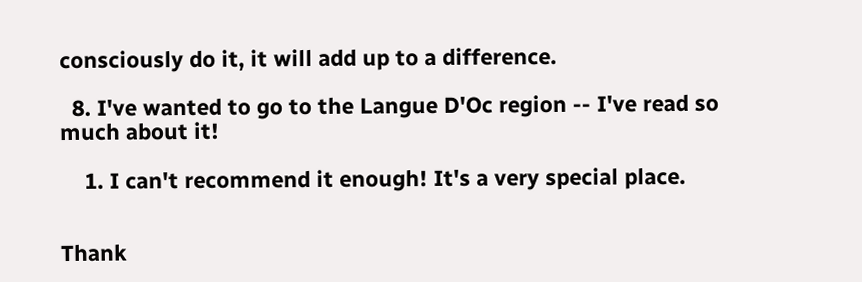consciously do it, it will add up to a difference.

  8. I've wanted to go to the Langue D'Oc region -- I've read so much about it!

    1. I can't recommend it enough! It's a very special place.


Thank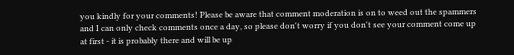you kindly for your comments! Please be aware that comment moderation is on to weed out the spammers and I can only check comments once a day, so please don't worry if you don't see your comment come up at first - it is probably there and will be up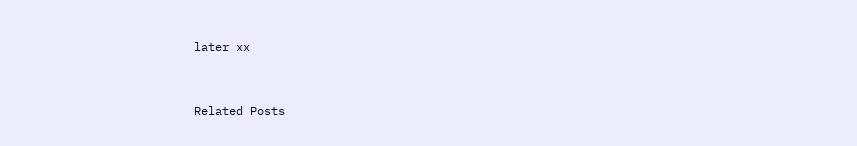later xx


Related Posts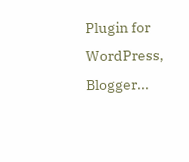Plugin for WordPress, Blogger...